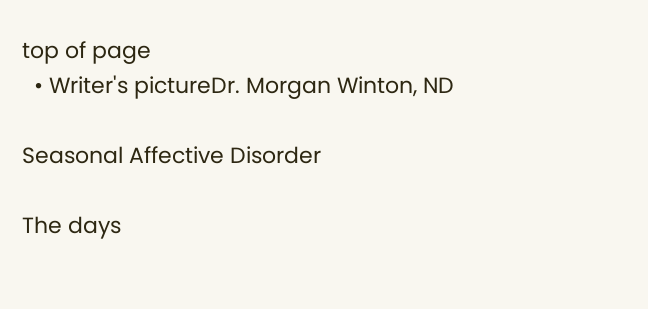top of page
  • Writer's pictureDr. Morgan Winton, ND

Seasonal Affective Disorder

The days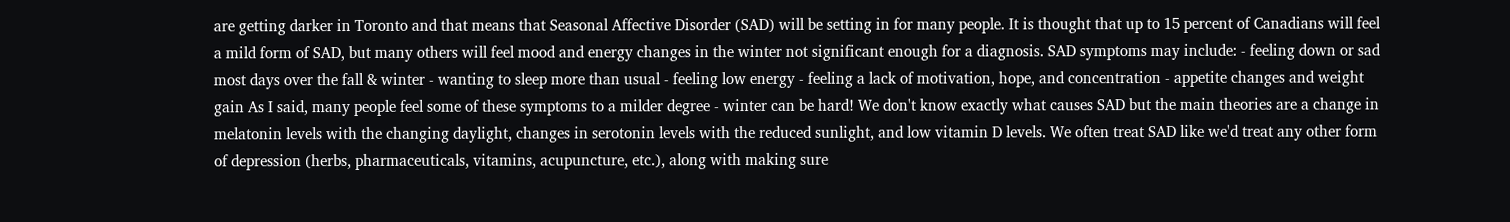are getting darker in Toronto and that means that Seasonal Affective Disorder (SAD) will be setting in for many people. It is thought that up to 15 percent of Canadians will feel a mild form of SAD, but many others will feel mood and energy changes in the winter not significant enough for a diagnosis. SAD symptoms may include: - feeling down or sad most days over the fall & winter - wanting to sleep more than usual - feeling low energy - feeling a lack of motivation, hope, and concentration - appetite changes and weight gain As I said, many people feel some of these symptoms to a milder degree - winter can be hard! We don't know exactly what causes SAD but the main theories are a change in melatonin levels with the changing daylight, changes in serotonin levels with the reduced sunlight, and low vitamin D levels. We often treat SAD like we'd treat any other form of depression (herbs, pharmaceuticals, vitamins, acupuncture, etc.), along with making sure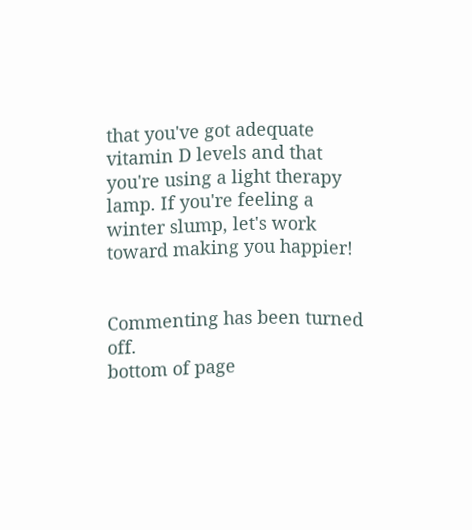that you've got adequate vitamin D levels and that you're using a light therapy lamp. If you're feeling a winter slump, let's work toward making you happier!


Commenting has been turned off.
bottom of page